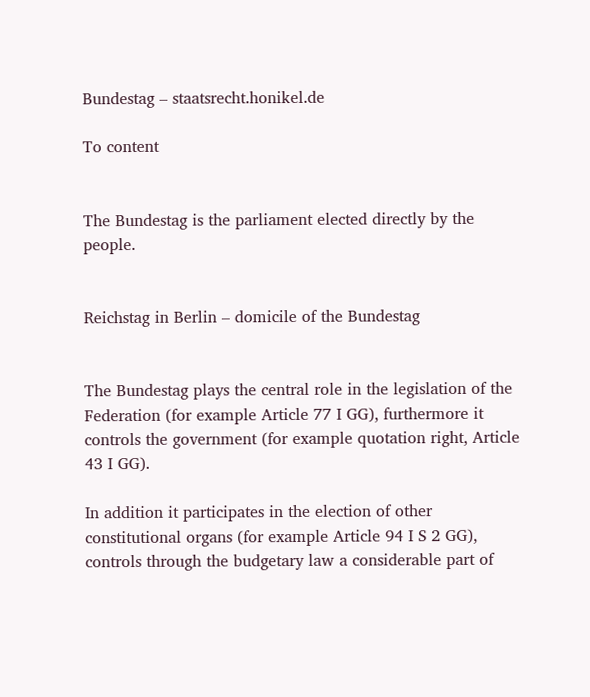Bundestag – staatsrecht.honikel.de

To content


The Bundestag is the parliament elected directly by the people.


Reichstag in Berlin – domicile of the Bundestag


The Bundestag plays the central role in the legislation of the Federation (for example Article 77 I GG), furthermore it controls the government (for example quotation right, Article 43 I GG).

In addition it participates in the election of other constitutional organs (for example Article 94 I S 2 GG), controls through the budgetary law a considerable part of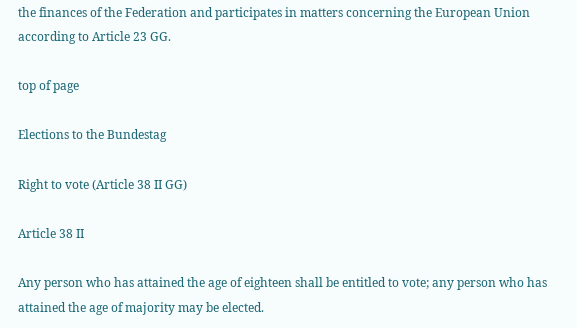the finances of the Federation and participates in matters concerning the European Union according to Article 23 GG.

top of page

Elections to the Bundestag

Right to vote (Article 38 II GG)

Article 38 II

Any person who has attained the age of eighteen shall be entitled to vote; any person who has attained the age of majority may be elected.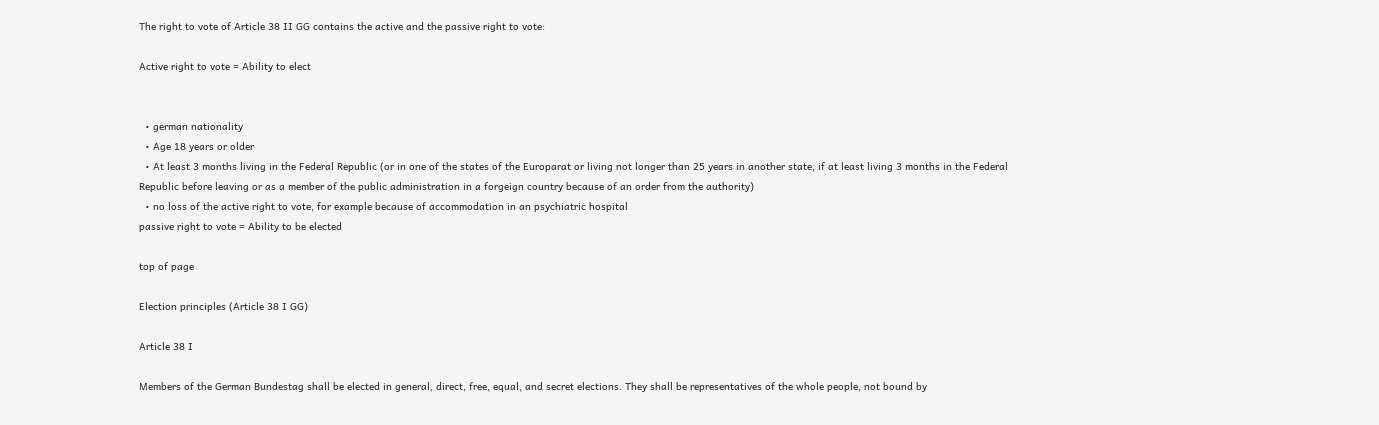The right to vote of Article 38 II GG contains the active and the passive right to vote:

Active right to vote = Ability to elect


  • german nationality
  • Age 18 years or older
  • At least 3 months living in the Federal Republic (or in one of the states of the Europarat or living not longer than 25 years in another state, if at least living 3 months in the Federal Republic before leaving or as a member of the public administration in a forgeign country because of an order from the authority)
  • no loss of the active right to vote, for example because of accommodation in an psychiatric hospital
passive right to vote = Ability to be elected

top of page

Election principles (Article 38 I GG)

Article 38 I

Members of the German Bundestag shall be elected in general, direct, free, equal, and secret elections. They shall be representatives of the whole people, not bound by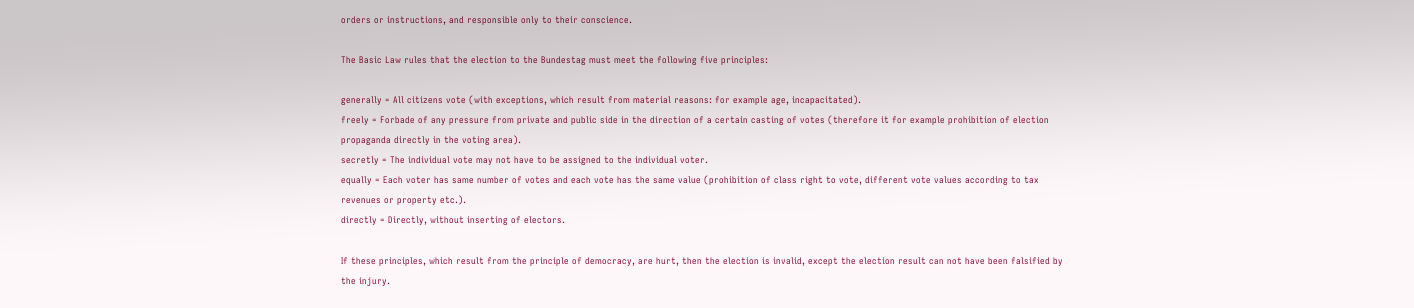orders or instructions, and responsible only to their conscience.

The Basic Law rules that the election to the Bundestag must meet the following five principles:

generally = All citizens vote (with exceptions, which result from material reasons: for example age, incapacitated).
freely = Forbade of any pressure from private and public side in the direction of a certain casting of votes (therefore it for example prohibition of election propaganda directly in the voting area).
secretly = The individual vote may not have to be assigned to the individual voter.
equally = Each voter has same number of votes and each vote has the same value (prohibition of class right to vote, different vote values according to tax revenues or property etc.).
directly = Directly, without inserting of electors.

If these principles, which result from the principle of democracy, are hurt, then the election is invalid, except the election result can not have been falsified by the injury.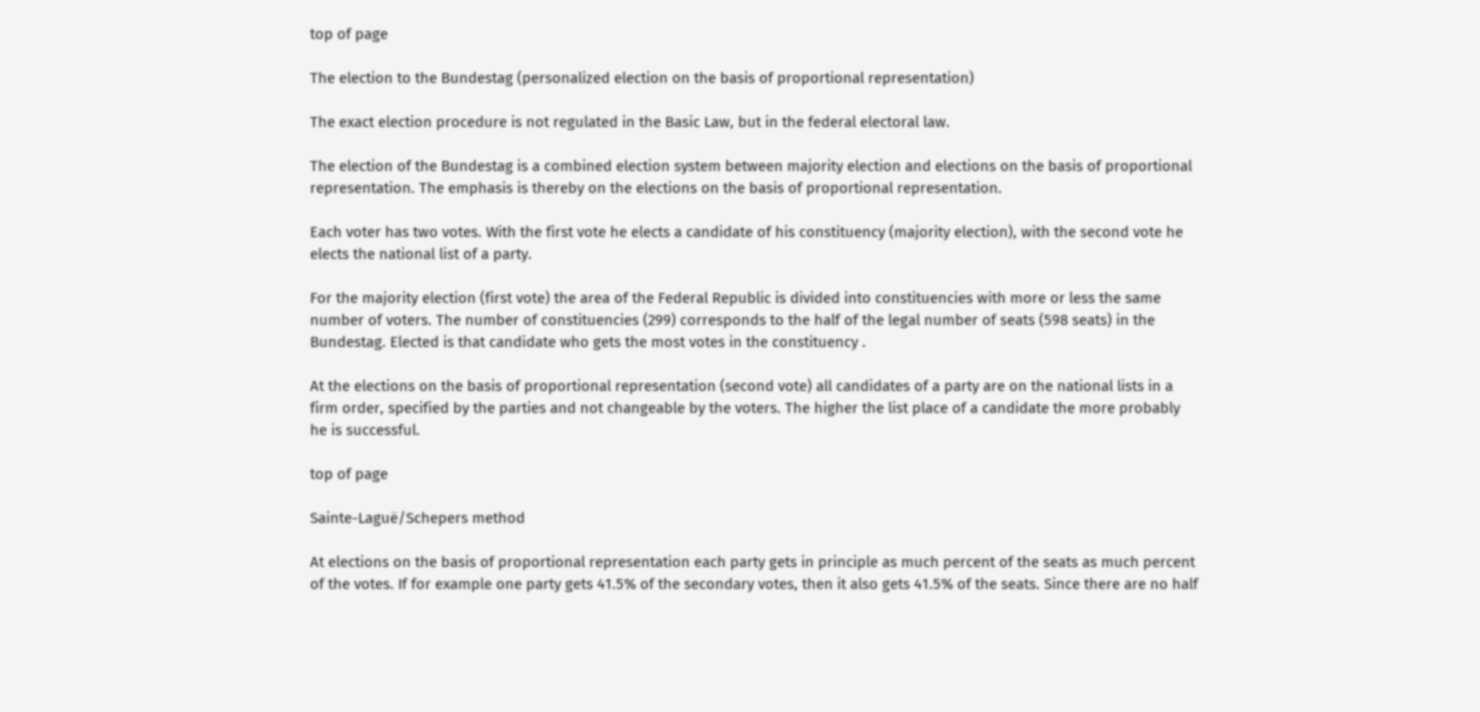top of page

The election to the Bundestag (personalized election on the basis of proportional representation)

The exact election procedure is not regulated in the Basic Law, but in the federal electoral law.

The election of the Bundestag is a combined election system between majority election and elections on the basis of proportional representation. The emphasis is thereby on the elections on the basis of proportional representation.

Each voter has two votes. With the first vote he elects a candidate of his constituency (majority election), with the second vote he elects the national list of a party.

For the majority election (first vote) the area of the Federal Republic is divided into constituencies with more or less the same number of voters. The number of constituencies (299) corresponds to the half of the legal number of seats (598 seats) in the Bundestag. Elected is that candidate who gets the most votes in the constituency .

At the elections on the basis of proportional representation (second vote) all candidates of a party are on the national lists in a firm order, specified by the parties and not changeable by the voters. The higher the list place of a candidate the more probably he is successful.

top of page

Sainte-Laguë/Schepers method

At elections on the basis of proportional representation each party gets in principle as much percent of the seats as much percent of the votes. If for example one party gets 41.5% of the secondary votes, then it also gets 41.5% of the seats. Since there are no half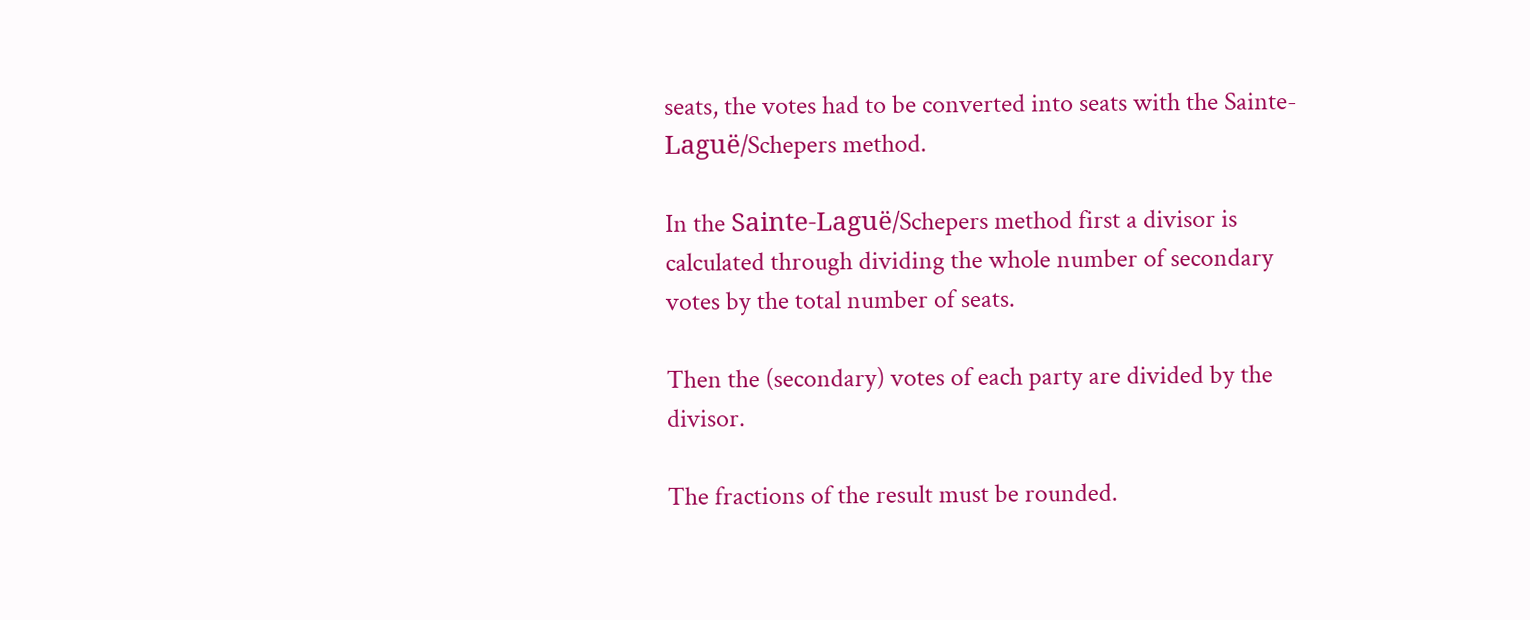seats, the votes had to be converted into seats with the Sainte-Laguë/Schepers method.

In the Sainte-Laguë/Schepers method first a divisor is calculated through dividing the whole number of secondary votes by the total number of seats.

Then the (secondary) votes of each party are divided by the divisor.

The fractions of the result must be rounded.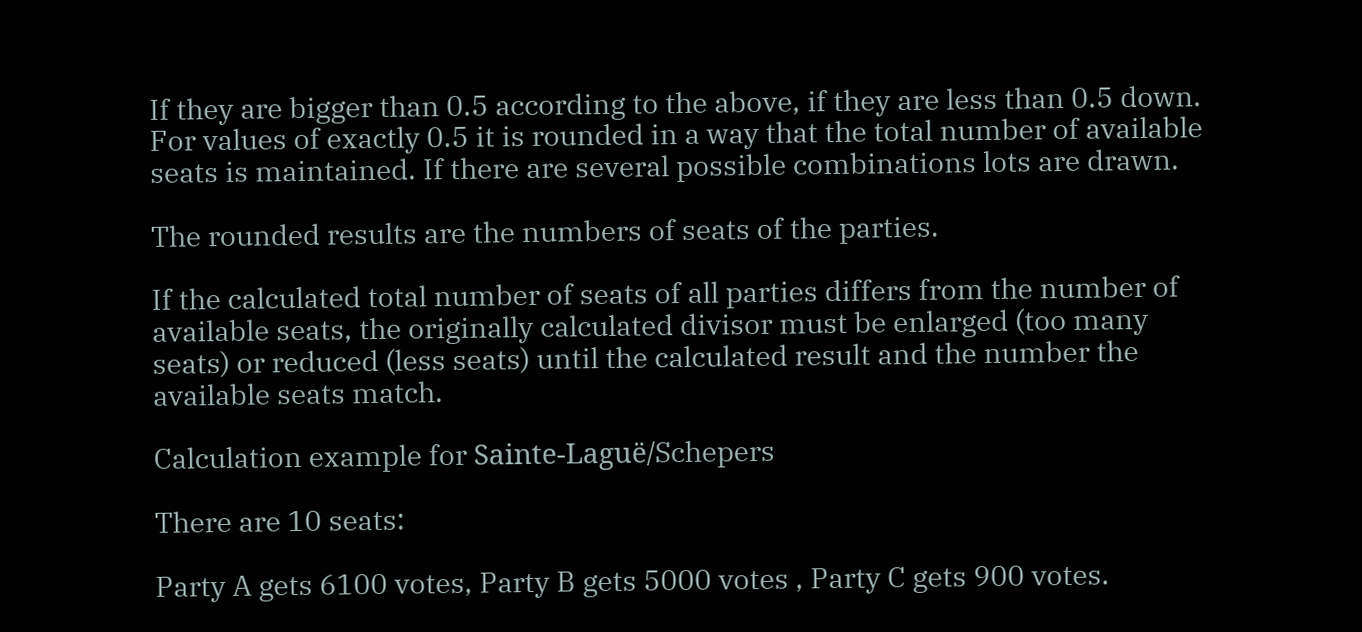If they are bigger than 0.5 according to the above, if they are less than 0.5 down. For values of exactly 0.5 it is rounded in a way that the total number of available seats is maintained. If there are several possible combinations lots are drawn.

The rounded results are the numbers of seats of the parties.

If the calculated total number of seats of all parties differs from the number of available seats, the originally calculated divisor must be enlarged (too many seats) or reduced (less seats) until the calculated result and the number the available seats match.

Calculation example for Sainte-Laguë/Schepers

There are 10 seats:

Party A gets 6100 votes, Party B gets 5000 votes , Party C gets 900 votes.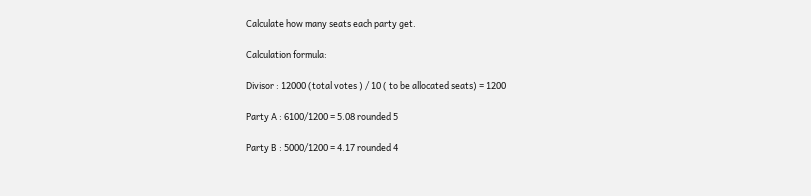Calculate how many seats each party get.

Calculation formula:

Divisor : 12000 (total votes ) / 10 ( to be allocated seats) = 1200

Party A : 6100/1200 = 5.08 rounded 5

Party B : 5000/1200 = 4.17 rounded 4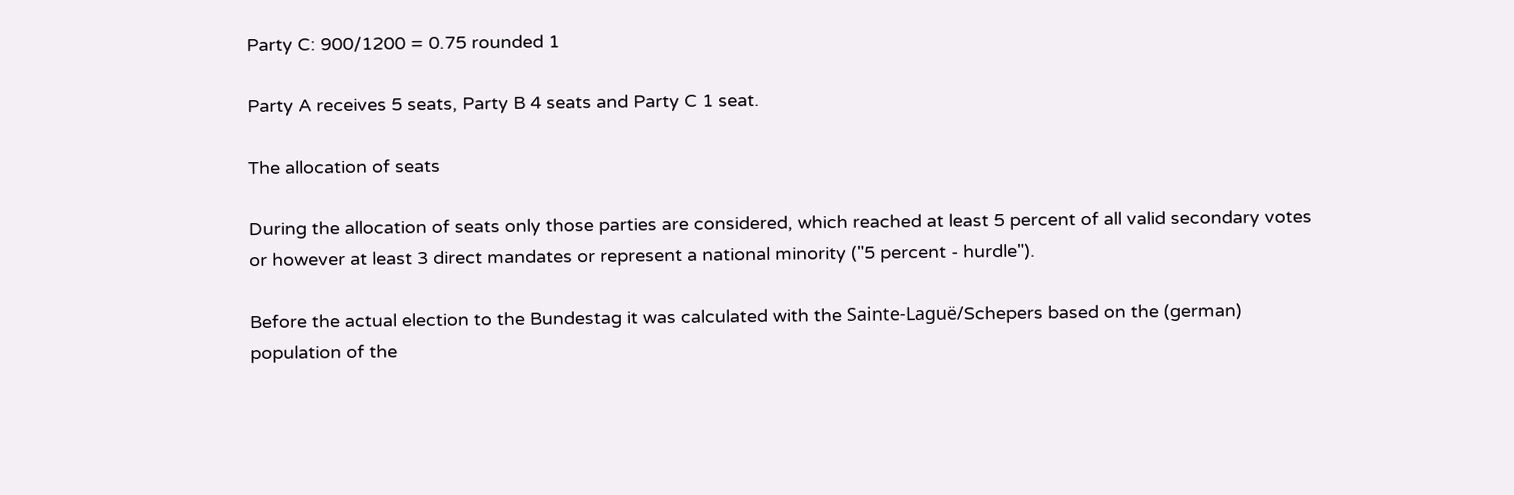Party C: 900/1200 = 0.75 rounded 1

Party A receives 5 seats, Party B 4 seats and Party C 1 seat.

The allocation of seats

During the allocation of seats only those parties are considered, which reached at least 5 percent of all valid secondary votes or however at least 3 direct mandates or represent a national minority ("5 percent - hurdle").

Before the actual election to the Bundestag it was calculated with the Sainte-Laguë/Schepers based on the (german) population of the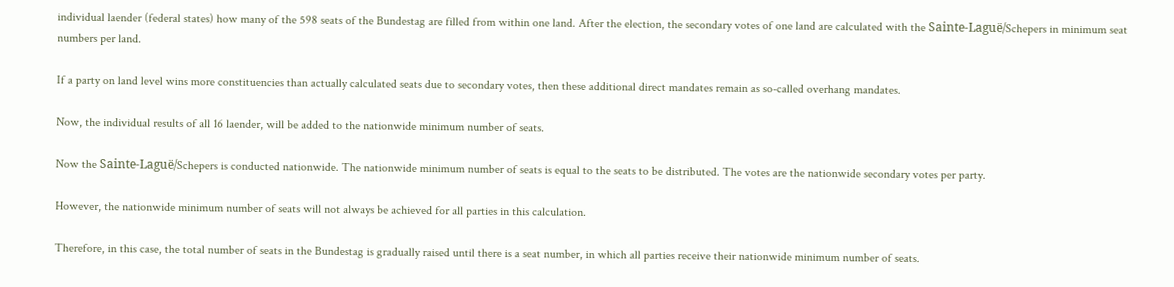individual laender (federal states) how many of the 598 seats of the Bundestag are filled from within one land. After the election, the secondary votes of one land are calculated with the Sainte-Laguë/Schepers in minimum seat numbers per land.

If a party on land level wins more constituencies than actually calculated seats due to secondary votes, then these additional direct mandates remain as so-called overhang mandates.

Now, the individual results of all 16 laender, will be added to the nationwide minimum number of seats.

Now the Sainte-Laguë/Schepers is conducted nationwide. The nationwide minimum number of seats is equal to the seats to be distributed. The votes are the nationwide secondary votes per party.

However, the nationwide minimum number of seats will not always be achieved for all parties in this calculation.

Therefore, in this case, the total number of seats in the Bundestag is gradually raised until there is a seat number, in which all parties receive their nationwide minimum number of seats.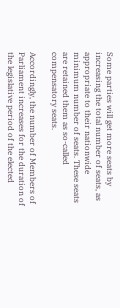Some parties will get more seats by increasing the total number of seats, as appropriate to their nationwide minimum number of seats. These seats are retained them as so-called compensatory seats.

Accordingly, the number of Members of Parliament increases for the duration of the legislative period of the elected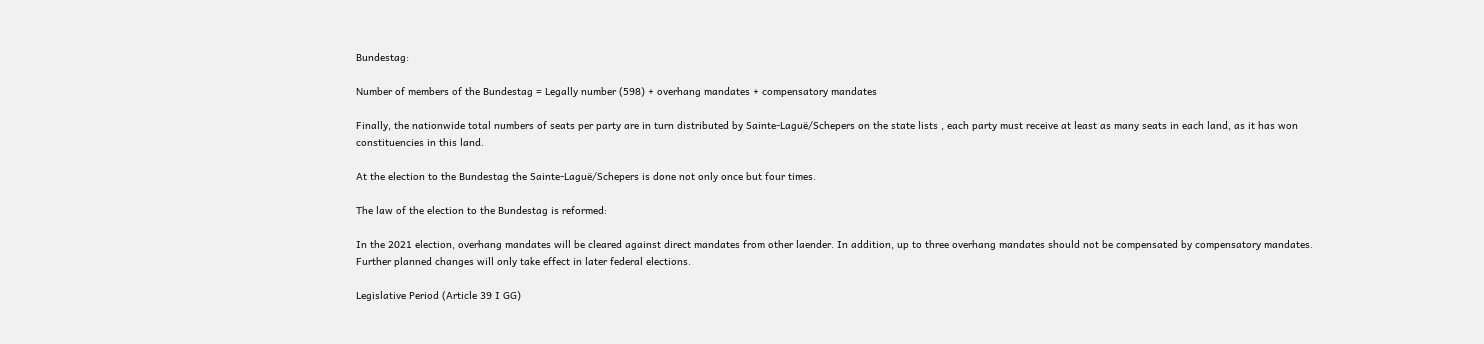Bundestag:

Number of members of the Bundestag = Legally number (598) + overhang mandates + compensatory mandates

Finally, the nationwide total numbers of seats per party are in turn distributed by Sainte-Laguë/Schepers on the state lists , each party must receive at least as many seats in each land, as it has won constituencies in this land.

At the election to the Bundestag the Sainte-Laguë/Schepers is done not only once but four times.

The law of the election to the Bundestag is reformed:

In the 2021 election, overhang mandates will be cleared against direct mandates from other laender. In addition, up to three overhang mandates should not be compensated by compensatory mandates. Further planned changes will only take effect in later federal elections.

Legislative Period (Article 39 I GG)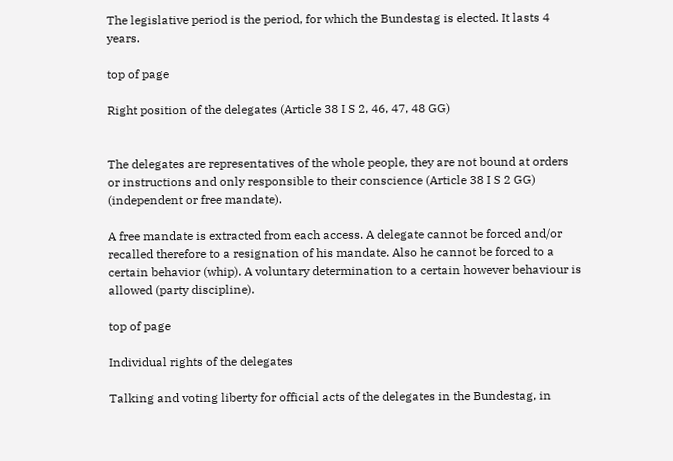The legislative period is the period, for which the Bundestag is elected. It lasts 4 years.

top of page

Right position of the delegates (Article 38 I S 2, 46, 47, 48 GG)


The delegates are representatives of the whole people, they are not bound at orders or instructions and only responsible to their conscience (Article 38 I S 2 GG) (independent or free mandate).

A free mandate is extracted from each access. A delegate cannot be forced and/or recalled therefore to a resignation of his mandate. Also he cannot be forced to a certain behavior (whip). A voluntary determination to a certain however behaviour is allowed (party discipline).

top of page

Individual rights of the delegates

Talking and voting liberty for official acts of the delegates in the Bundestag, in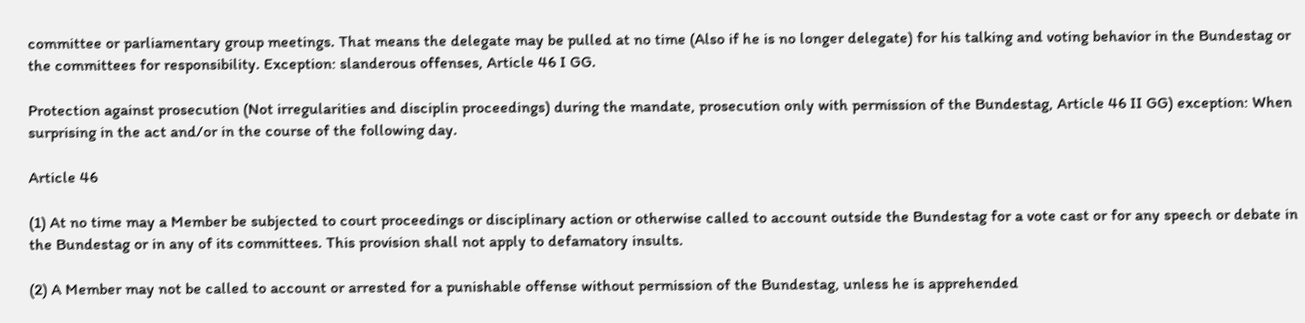committee or parliamentary group meetings. That means the delegate may be pulled at no time (Also if he is no longer delegate) for his talking and voting behavior in the Bundestag or the committees for responsibility. Exception: slanderous offenses, Article 46 I GG.

Protection against prosecution (Not irregularities and disciplin proceedings) during the mandate, prosecution only with permission of the Bundestag, Article 46 II GG) exception: When surprising in the act and/or in the course of the following day.

Article 46

(1) At no time may a Member be subjected to court proceedings or disciplinary action or otherwise called to account outside the Bundestag for a vote cast or for any speech or debate in the Bundestag or in any of its committees. This provision shall not apply to defamatory insults.

(2) A Member may not be called to account or arrested for a punishable offense without permission of the Bundestag, unless he is apprehended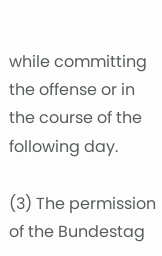while committing the offense or in the course of the following day.

(3) The permission of the Bundestag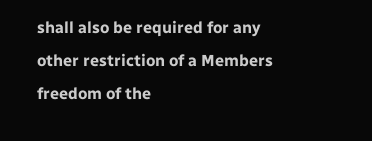shall also be required for any other restriction of a Members freedom of the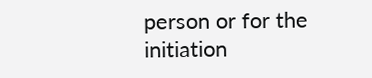person or for the initiation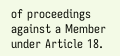of proceedings against a Member under Article 18.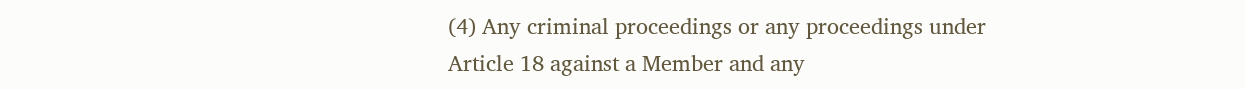(4) Any criminal proceedings or any proceedings under Article 18 against a Member and any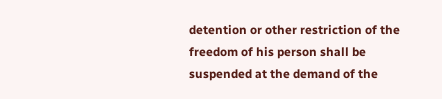detention or other restriction of the freedom of his person shall be suspended at the demand of the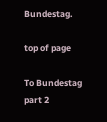Bundestag.

top of page

To Bundestag part 2